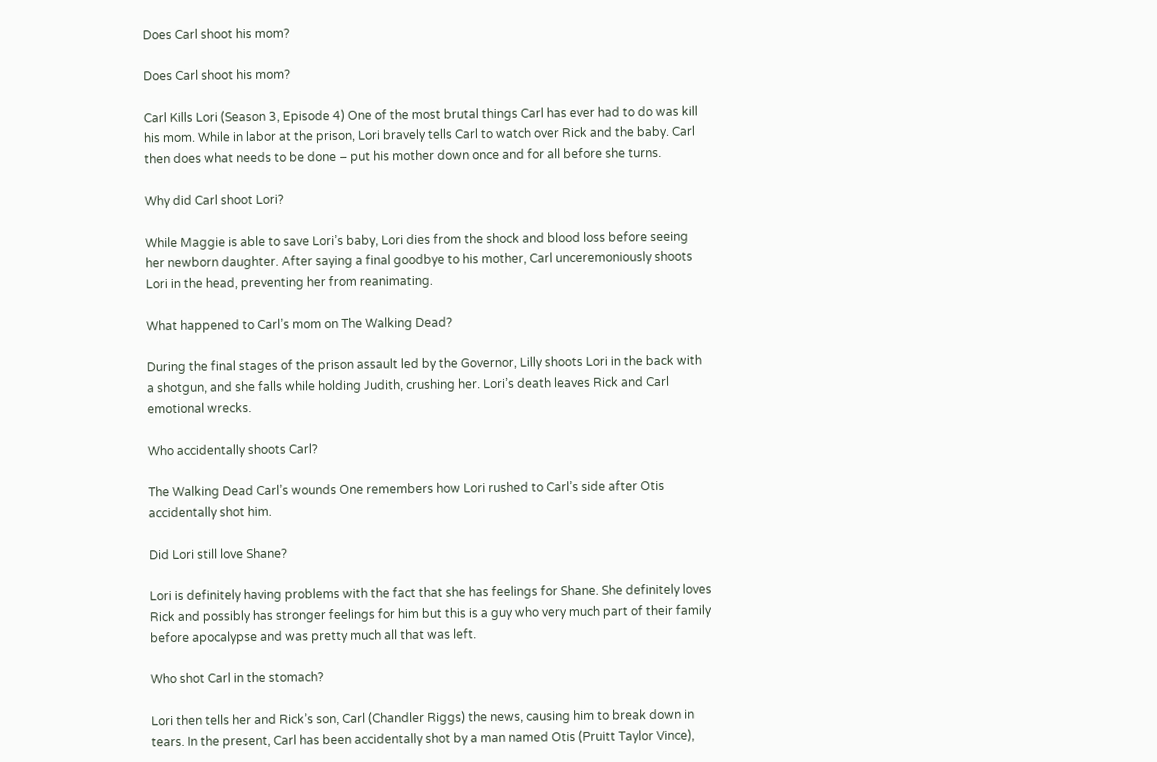Does Carl shoot his mom?

Does Carl shoot his mom?

Carl Kills Lori (Season 3, Episode 4) One of the most brutal things Carl has ever had to do was kill his mom. While in labor at the prison, Lori bravely tells Carl to watch over Rick and the baby. Carl then does what needs to be done – put his mother down once and for all before she turns.

Why did Carl shoot Lori?

While Maggie is able to save Lori’s baby, Lori dies from the shock and blood loss before seeing her newborn daughter. After saying a final goodbye to his mother, Carl unceremoniously shoots Lori in the head, preventing her from reanimating.

What happened to Carl’s mom on The Walking Dead?

During the final stages of the prison assault led by the Governor, Lilly shoots Lori in the back with a shotgun, and she falls while holding Judith, crushing her. Lori’s death leaves Rick and Carl emotional wrecks.

Who accidentally shoots Carl?

The Walking Dead Carl’s wounds One remembers how Lori rushed to Carl’s side after Otis accidentally shot him.

Did Lori still love Shane?

Lori is definitely having problems with the fact that she has feelings for Shane. She definitely loves Rick and possibly has stronger feelings for him but this is a guy who very much part of their family before apocalypse and was pretty much all that was left.

Who shot Carl in the stomach?

Lori then tells her and Rick’s son, Carl (Chandler Riggs) the news, causing him to break down in tears. In the present, Carl has been accidentally shot by a man named Otis (Pruitt Taylor Vince),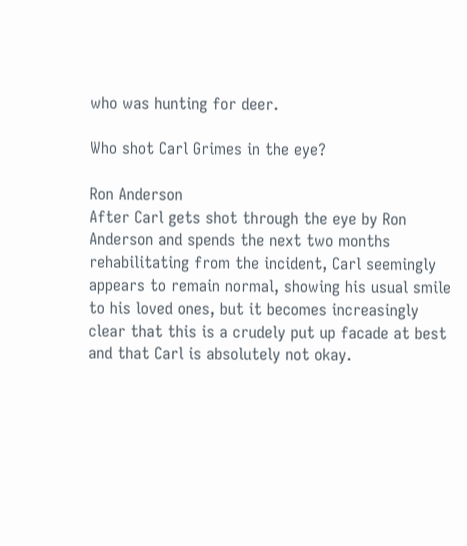who was hunting for deer.

Who shot Carl Grimes in the eye?

Ron Anderson
After Carl gets shot through the eye by Ron Anderson and spends the next two months rehabilitating from the incident, Carl seemingly appears to remain normal, showing his usual smile to his loved ones, but it becomes increasingly clear that this is a crudely put up facade at best and that Carl is absolutely not okay.